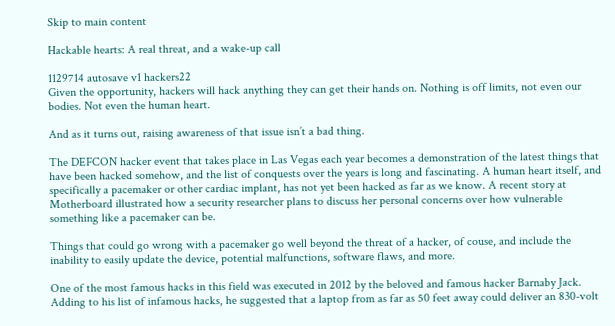Skip to main content

Hackable hearts: A real threat, and a wake-up call

1129714 autosave v1 hackers22
Given the opportunity, hackers will hack anything they can get their hands on. Nothing is off limits, not even our bodies. Not even the human heart.

And as it turns out, raising awareness of that issue isn’t a bad thing.

The DEFCON hacker event that takes place in Las Vegas each year becomes a demonstration of the latest things that have been hacked somehow, and the list of conquests over the years is long and fascinating. A human heart itself, and specifically a pacemaker or other cardiac implant, has not yet been hacked as far as we know. A recent story at Motherboard illustrated how a security researcher plans to discuss her personal concerns over how vulnerable something like a pacemaker can be.

Things that could go wrong with a pacemaker go well beyond the threat of a hacker, of couse, and include the inability to easily update the device, potential malfunctions, software flaws, and more.

One of the most famous hacks in this field was executed in 2012 by the beloved and famous hacker Barnaby Jack. Adding to his list of infamous hacks, he suggested that a laptop from as far as 50 feet away could deliver an 830-volt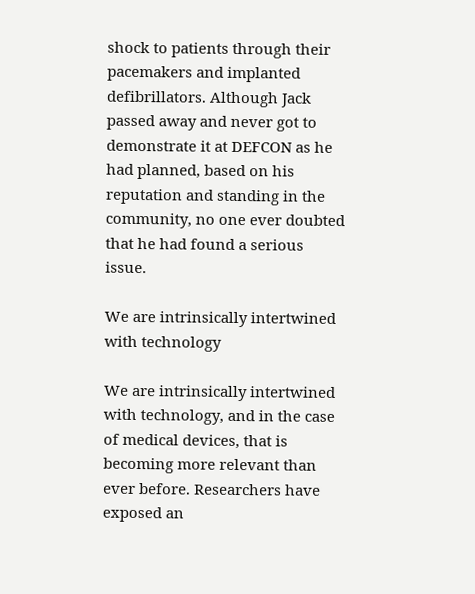shock to patients through their pacemakers and implanted defibrillators. Although Jack passed away and never got to demonstrate it at DEFCON as he had planned, based on his reputation and standing in the community, no one ever doubted that he had found a serious issue.

We are intrinsically intertwined with technology

We are intrinsically intertwined with technology, and in the case of medical devices, that is becoming more relevant than ever before. Researchers have exposed an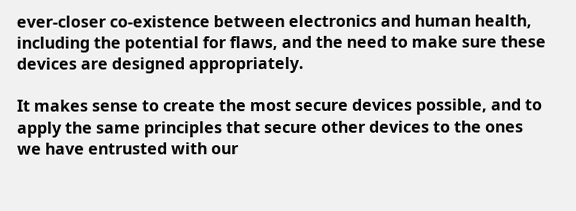ever-closer co-existence between electronics and human health, including the potential for flaws, and the need to make sure these devices are designed appropriately.

It makes sense to create the most secure devices possible, and to apply the same principles that secure other devices to the ones we have entrusted with our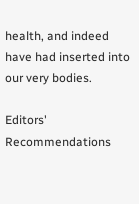health, and indeed have had inserted into our very bodies.

Editors' Recommendations